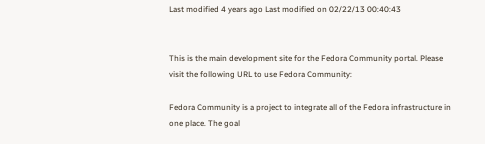Last modified 4 years ago Last modified on 02/22/13 00:40:43


This is the main development site for the Fedora Community portal. Please visit the following URL to use Fedora Community:

Fedora Community is a project to integrate all of the Fedora infrastructure in one place. The goal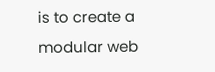is to create a modular web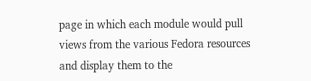page in which each module would pull views from the various Fedora resources and display them to the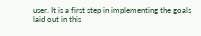user. It is a first step in implementing the goals laid out in this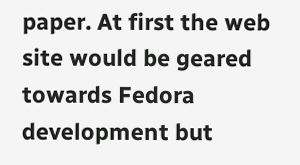paper. At first the web site would be geared towards Fedora development but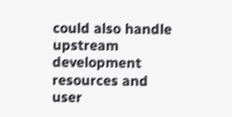could also handle upstream development resources and user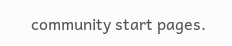community start pages.